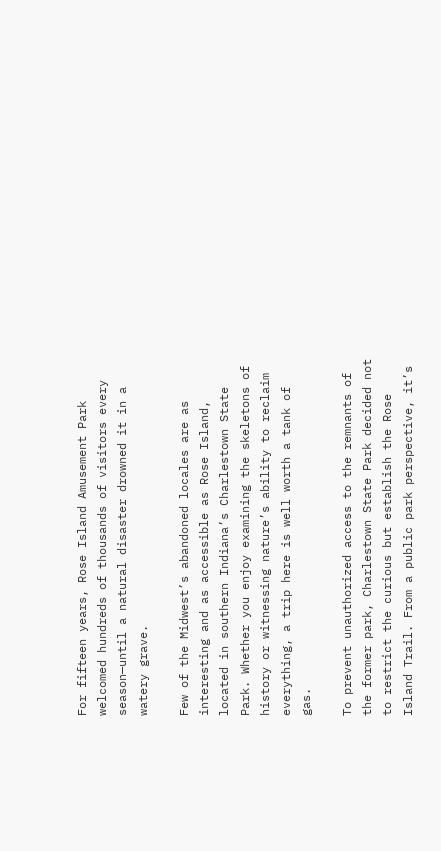For fifteen years, Rose Island Amusement Park welcomed hundreds of thousands of visitors every season—until a natural disaster drowned it in a watery grave.

Few of the Midwest’s abandoned locales are as interesting and as accessible as Rose Island, located in southern Indiana’s Charlestown State Park. Whether you enjoy examining the skeletons of history or witnessing nature’s ability to reclaim everything, a trip here is well worth a tank of gas.

To prevent unauthorized access to the remnants of the former park, Charlestown State Park decided not to restrict the curious but establish the Rose Island Trail. From a public park perspective, it’s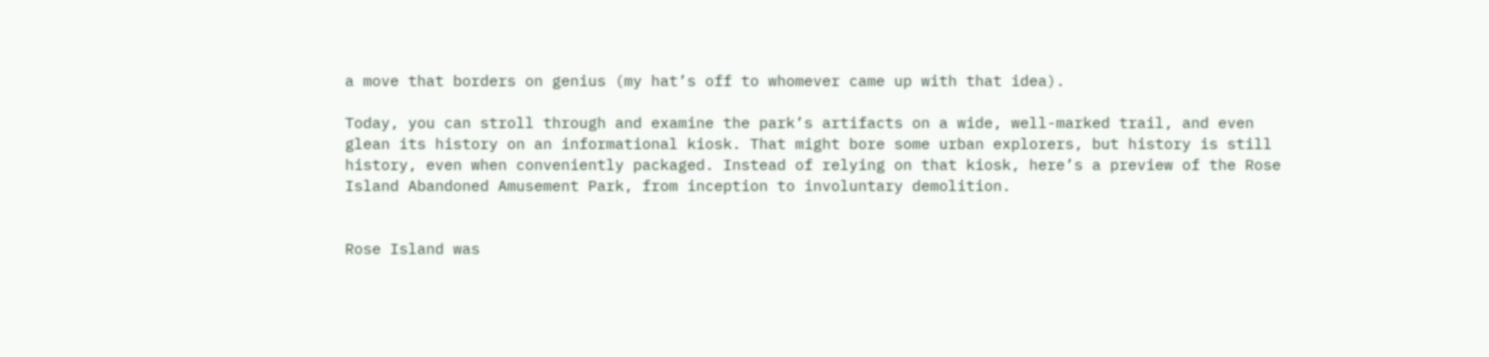a move that borders on genius (my hat’s off to whomever came up with that idea).

Today, you can stroll through and examine the park’s artifacts on a wide, well-marked trail, and even glean its history on an informational kiosk. That might bore some urban explorers, but history is still history, even when conveniently packaged. Instead of relying on that kiosk, here’s a preview of the Rose Island Abandoned Amusement Park, from inception to involuntary demolition.


Rose Island was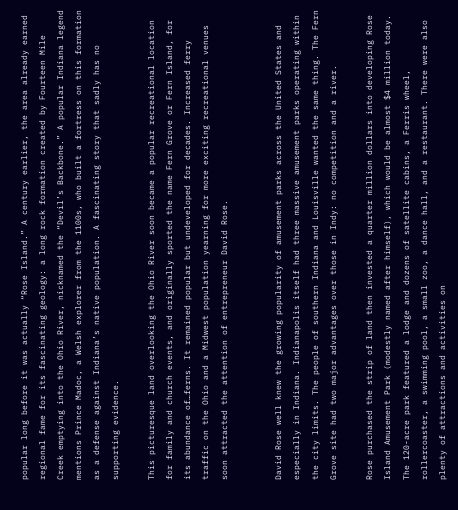popular long before it was actually “Rose Island.” A century earlier, the area already earned regional fame for its fascinating geology: a long rock formation created by Fourteen Mile Creek emptying into the Ohio River, nicknamed the “Devil’s Backbone.” A popular Indiana legend mentions Prince Madoc, a Welsh explorer from the 1100s, who built a fortress on this formation as a defense against Indiana’s native population. A fascinating story that sadly has no supporting evidence.

This picturesque land overlooking the Ohio River soon became a popular recreational location for family and church events, and originally sported the name Fern Grove or Fern Island, for its abundance of…ferns. It remained popular but undeveloped for decades. Increased ferry traffic on the Ohio and a Midwest population yearning for more exciting recreational venues soon attracted the attention of entrepreneur David Rose.


David Rose well knew the growing popularity of amusement parks across the United States and especially in Indiana. Indianapolis itself had three massive amusement parks operating within the city limits. The people of southern Indiana and Louisville wanted the same thing. The Fern Grove site had two major advantages over those in Indy: no competition and a river.

Rose purchased the strip of land then invested a quarter million dollars into developing Rose Island Amusement Park (modestly named after himself), which would be almost $4 million today. The 120-acre park featured a lodge and dozens of satellite cabins, a Ferris wheel, rollercoaster, a swimming pool, a small zoo, a dance hall, and a restaurant. There were also plenty of attractions and activities on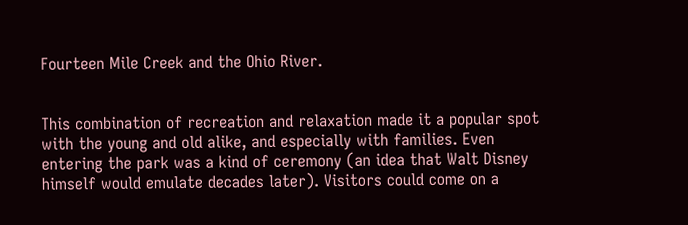Fourteen Mile Creek and the Ohio River.


This combination of recreation and relaxation made it a popular spot with the young and old alike, and especially with families. Even entering the park was a kind of ceremony (an idea that Walt Disney himself would emulate decades later). Visitors could come on a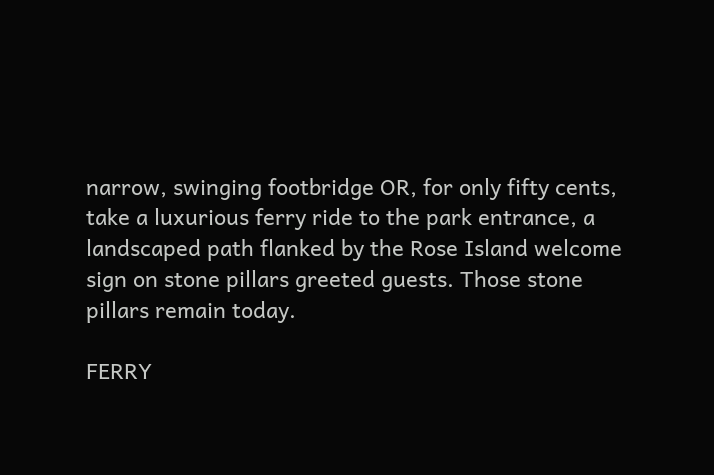narrow, swinging footbridge OR, for only fifty cents, take a luxurious ferry ride to the park entrance, a landscaped path flanked by the Rose Island welcome sign on stone pillars greeted guests. Those stone pillars remain today.

FERRY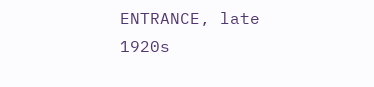ENTRANCE, late 1920s